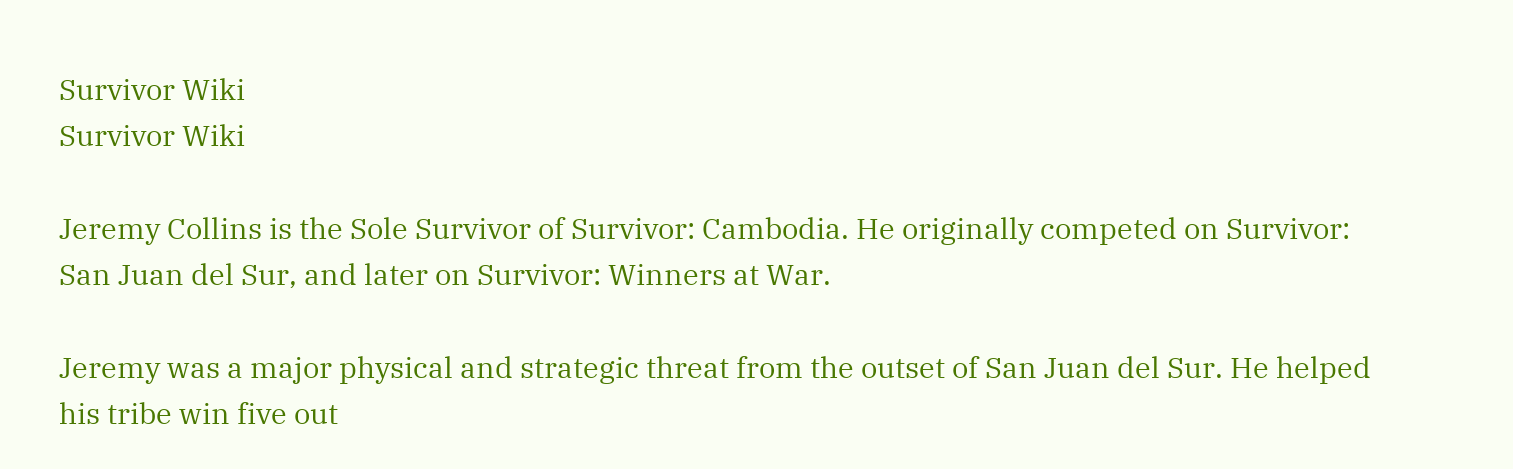Survivor Wiki
Survivor Wiki

Jeremy Collins is the Sole Survivor of Survivor: Cambodia. He originally competed on Survivor: San Juan del Sur, and later on Survivor: Winners at War.

Jeremy was a major physical and strategic threat from the outset of San Juan del Sur. He helped his tribe win five out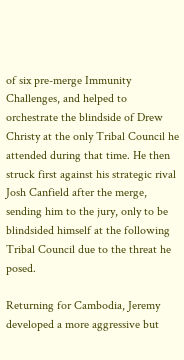of six pre-merge Immunity Challenges, and helped to orchestrate the blindside of Drew Christy at the only Tribal Council he attended during that time. He then struck first against his strategic rival Josh Canfield after the merge, sending him to the jury, only to be blindsided himself at the following Tribal Council due to the threat he posed.

Returning for Cambodia, Jeremy developed a more aggressive but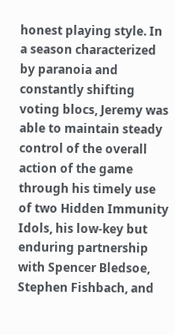honest playing style. In a season characterized by paranoia and constantly shifting voting blocs, Jeremy was able to maintain steady control of the overall action of the game through his timely use of two Hidden Immunity Idols, his low-key but enduring partnership with Spencer Bledsoe, Stephen Fishbach, and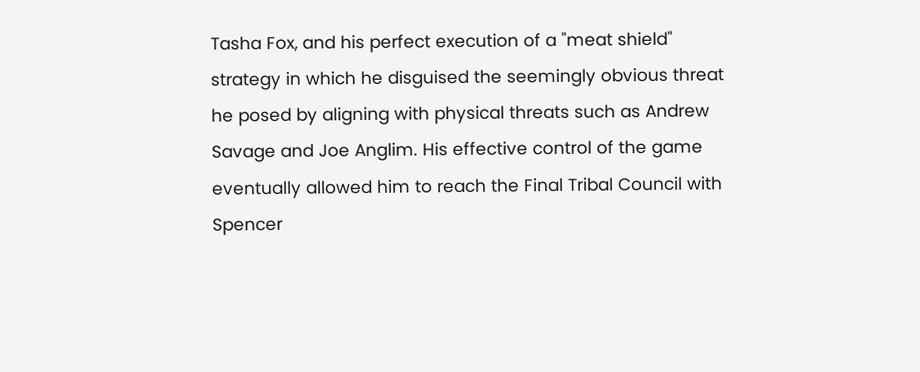Tasha Fox, and his perfect execution of a "meat shield" strategy in which he disguised the seemingly obvious threat he posed by aligning with physical threats such as Andrew Savage and Joe Anglim. His effective control of the game eventually allowed him to reach the Final Tribal Council with Spencer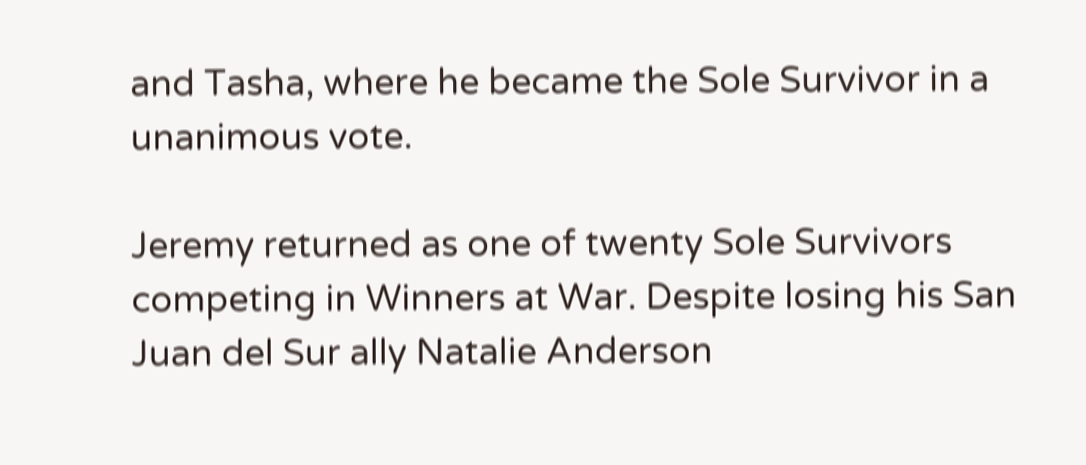and Tasha, where he became the Sole Survivor in a unanimous vote.

Jeremy returned as one of twenty Sole Survivors competing in Winners at War. Despite losing his San Juan del Sur ally Natalie Anderson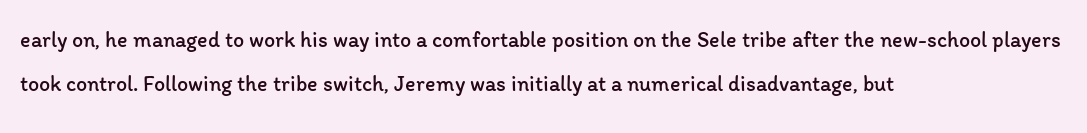early on, he managed to work his way into a comfortable position on the Sele tribe after the new-school players took control. Following the tribe switch, Jeremy was initially at a numerical disadvantage, but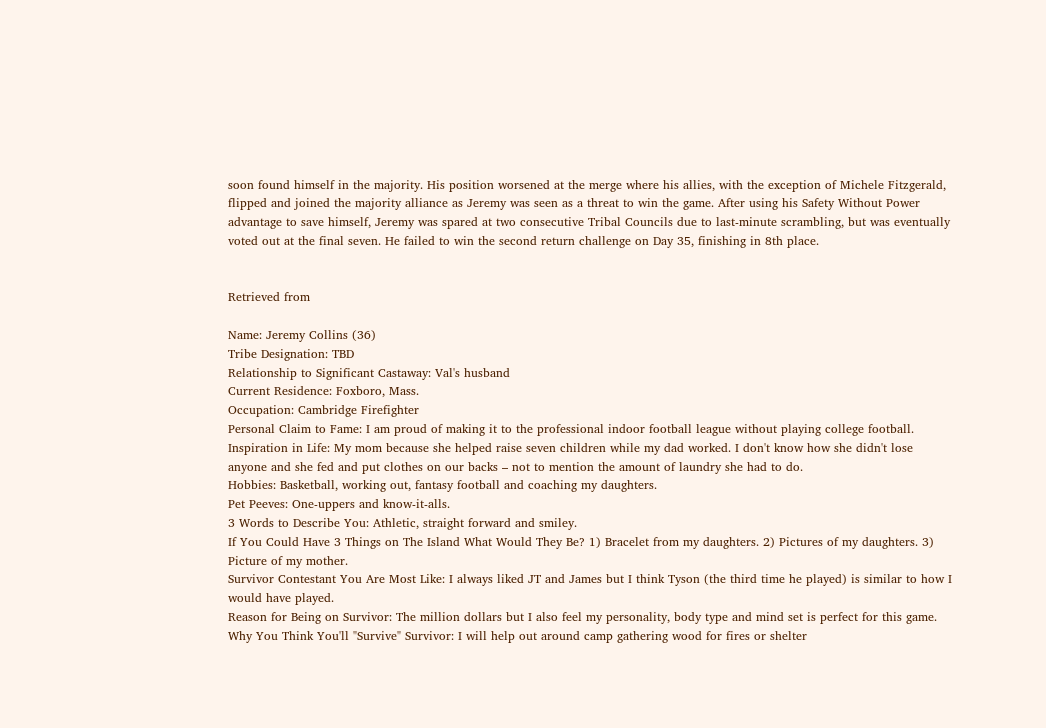soon found himself in the majority. His position worsened at the merge where his allies, with the exception of Michele Fitzgerald, flipped and joined the majority alliance as Jeremy was seen as a threat to win the game. After using his Safety Without Power advantage to save himself, Jeremy was spared at two consecutive Tribal Councils due to last-minute scrambling, but was eventually voted out at the final seven. He failed to win the second return challenge on Day 35, finishing in 8th place.


Retrieved from

Name: Jeremy Collins (36)
Tribe Designation: TBD
Relationship to Significant Castaway: Val's husband
Current Residence: Foxboro, Mass.
Occupation: Cambridge Firefighter
Personal Claim to Fame: I am proud of making it to the professional indoor football league without playing college football.
Inspiration in Life: My mom because she helped raise seven children while my dad worked. I don't know how she didn't lose anyone and she fed and put clothes on our backs – not to mention the amount of laundry she had to do.
Hobbies: Basketball, working out, fantasy football and coaching my daughters.
Pet Peeves: One-uppers and know-it-alls.
3 Words to Describe You: Athletic, straight forward and smiley.
If You Could Have 3 Things on The Island What Would They Be? 1) Bracelet from my daughters. 2) Pictures of my daughters. 3) Picture of my mother.
Survivor Contestant You Are Most Like: I always liked JT and James but I think Tyson (the third time he played) is similar to how I would have played.
Reason for Being on Survivor: The million dollars but I also feel my personality, body type and mind set is perfect for this game.
Why You Think You'll "Survive" Survivor: I will help out around camp gathering wood for fires or shelter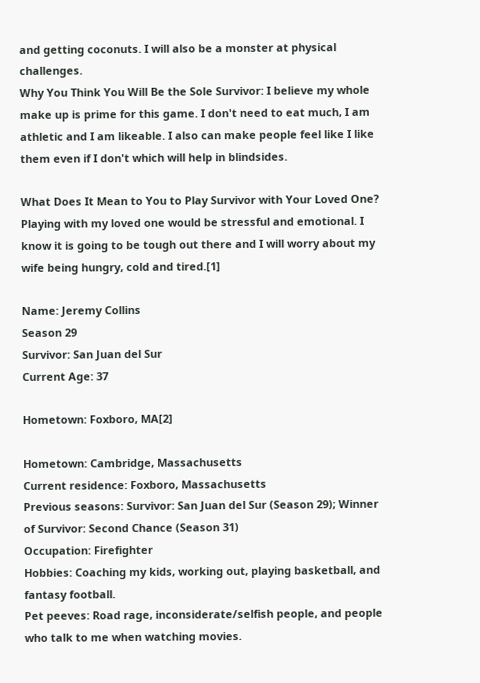and getting coconuts. I will also be a monster at physical challenges.
Why You Think You Will Be the Sole Survivor: I believe my whole make up is prime for this game. I don't need to eat much, I am athletic and I am likeable. I also can make people feel like I like them even if I don't which will help in blindsides.

What Does It Mean to You to Play Survivor with Your Loved One? Playing with my loved one would be stressful and emotional. I know it is going to be tough out there and I will worry about my wife being hungry, cold and tired.[1]

Name: Jeremy Collins
Season 29
Survivor: San Juan del Sur
Current Age: 37

Hometown: Foxboro, MA[2]

Hometown: Cambridge, Massachusetts
Current residence: Foxboro, Massachusetts
Previous seasons: Survivor: San Juan del Sur (Season 29); Winner of Survivor: Second Chance (Season 31)
Occupation: Firefighter
Hobbies: Coaching my kids, working out, playing basketball, and fantasy football.
Pet peeves: Road rage, inconsiderate/selfish people, and people who talk to me when watching movies.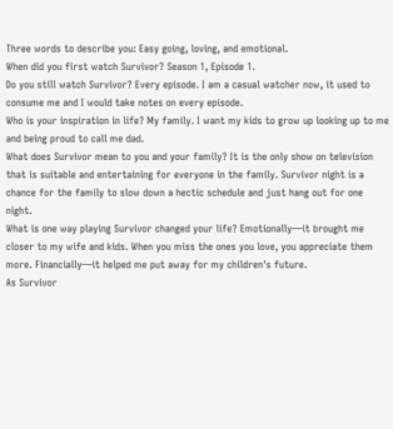Three words to describe you: Easy going, loving, and emotional.
When did you first watch Survivor? Season 1, Episode 1.
Do you still watch Survivor? Every episode. I am a casual watcher now, it used to consume me and I would take notes on every episode.
Who is your inspiration in life? My family. I want my kids to grow up looking up to me and being proud to call me dad.
What does Survivor mean to you and your family? It is the only show on television that is suitable and entertaining for everyone in the family. Survivor night is a chance for the family to slow down a hectic schedule and just hang out for one night.
What is one way playing Survivor changed your life? Emotionally—it brought me closer to my wife and kids. When you miss the ones you love, you appreciate them more. Financially—it helped me put away for my children's future.
As Survivor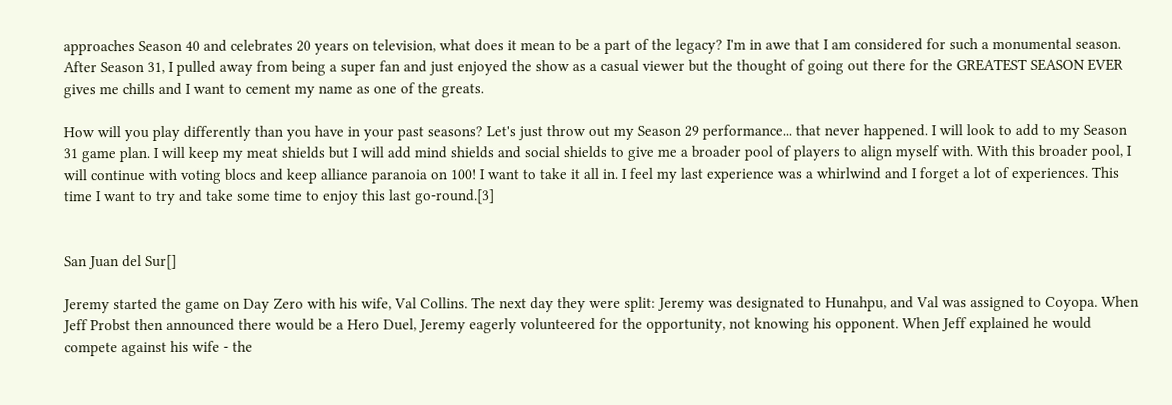approaches Season 40 and celebrates 20 years on television, what does it mean to be a part of the legacy? I'm in awe that I am considered for such a monumental season. After Season 31, I pulled away from being a super fan and just enjoyed the show as a casual viewer but the thought of going out there for the GREATEST SEASON EVER gives me chills and I want to cement my name as one of the greats.

How will you play differently than you have in your past seasons? Let's just throw out my Season 29 performance... that never happened. I will look to add to my Season 31 game plan. I will keep my meat shields but I will add mind shields and social shields to give me a broader pool of players to align myself with. With this broader pool, I will continue with voting blocs and keep alliance paranoia on 100! I want to take it all in. I feel my last experience was a whirlwind and I forget a lot of experiences. This time I want to try and take some time to enjoy this last go-round.[3]


San Juan del Sur[]

Jeremy started the game on Day Zero with his wife, Val Collins. The next day they were split: Jeremy was designated to Hunahpu, and Val was assigned to Coyopa. When Jeff Probst then announced there would be a Hero Duel, Jeremy eagerly volunteered for the opportunity, not knowing his opponent. When Jeff explained he would compete against his wife - the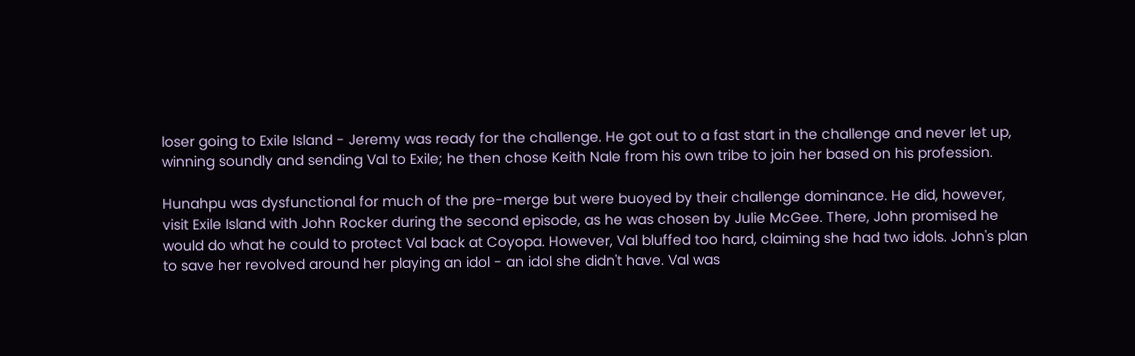loser going to Exile Island - Jeremy was ready for the challenge. He got out to a fast start in the challenge and never let up, winning soundly and sending Val to Exile; he then chose Keith Nale from his own tribe to join her based on his profession.

Hunahpu was dysfunctional for much of the pre-merge but were buoyed by their challenge dominance. He did, however, visit Exile Island with John Rocker during the second episode, as he was chosen by Julie McGee. There, John promised he would do what he could to protect Val back at Coyopa. However, Val bluffed too hard, claiming she had two idols. John's plan to save her revolved around her playing an idol - an idol she didn't have. Val was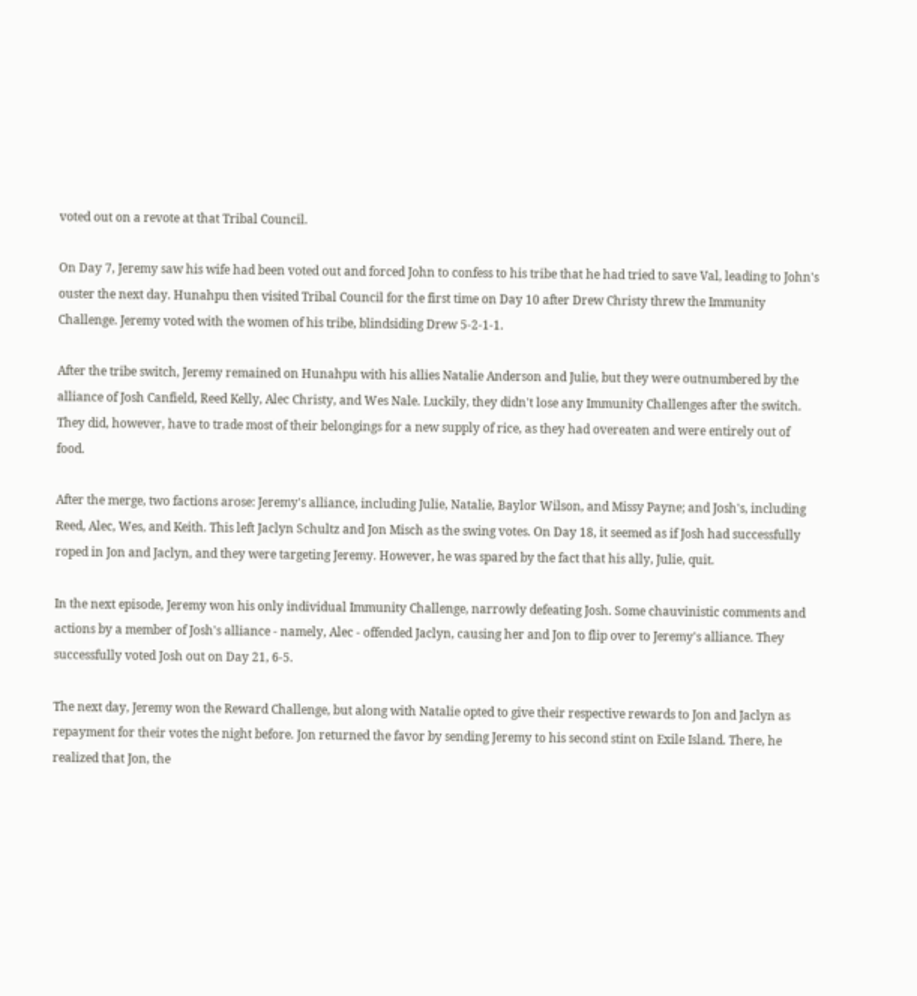voted out on a revote at that Tribal Council.

On Day 7, Jeremy saw his wife had been voted out and forced John to confess to his tribe that he had tried to save Val, leading to John's ouster the next day. Hunahpu then visited Tribal Council for the first time on Day 10 after Drew Christy threw the Immunity Challenge. Jeremy voted with the women of his tribe, blindsiding Drew 5-2-1-1.

After the tribe switch, Jeremy remained on Hunahpu with his allies Natalie Anderson and Julie, but they were outnumbered by the alliance of Josh Canfield, Reed Kelly, Alec Christy, and Wes Nale. Luckily, they didn't lose any Immunity Challenges after the switch. They did, however, have to trade most of their belongings for a new supply of rice, as they had overeaten and were entirely out of food.

After the merge, two factions arose: Jeremy's alliance, including Julie, Natalie, Baylor Wilson, and Missy Payne; and Josh's, including Reed, Alec, Wes, and Keith. This left Jaclyn Schultz and Jon Misch as the swing votes. On Day 18, it seemed as if Josh had successfully roped in Jon and Jaclyn, and they were targeting Jeremy. However, he was spared by the fact that his ally, Julie, quit.

In the next episode, Jeremy won his only individual Immunity Challenge, narrowly defeating Josh. Some chauvinistic comments and actions by a member of Josh's alliance - namely, Alec - offended Jaclyn, causing her and Jon to flip over to Jeremy's alliance. They successfully voted Josh out on Day 21, 6-5.

The next day, Jeremy won the Reward Challenge, but along with Natalie opted to give their respective rewards to Jon and Jaclyn as repayment for their votes the night before. Jon returned the favor by sending Jeremy to his second stint on Exile Island. There, he realized that Jon, the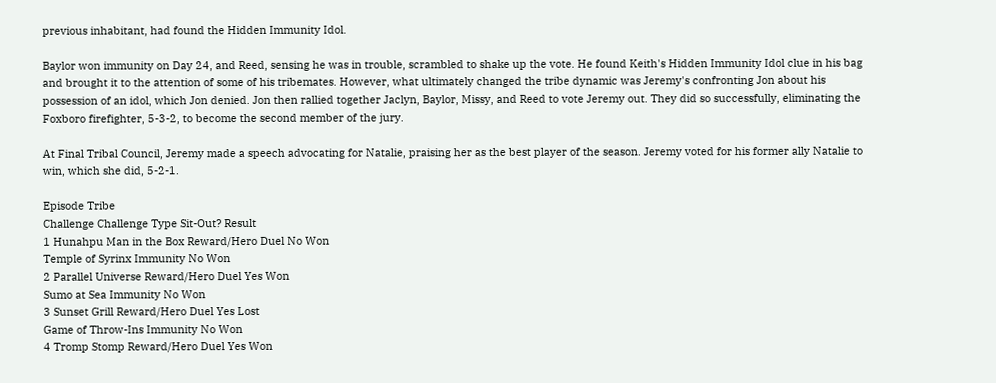previous inhabitant, had found the Hidden Immunity Idol.

Baylor won immunity on Day 24, and Reed, sensing he was in trouble, scrambled to shake up the vote. He found Keith's Hidden Immunity Idol clue in his bag and brought it to the attention of some of his tribemates. However, what ultimately changed the tribe dynamic was Jeremy's confronting Jon about his possession of an idol, which Jon denied. Jon then rallied together Jaclyn, Baylor, Missy, and Reed to vote Jeremy out. They did so successfully, eliminating the Foxboro firefighter, 5-3-2, to become the second member of the jury.

At Final Tribal Council, Jeremy made a speech advocating for Natalie, praising her as the best player of the season. Jeremy voted for his former ally Natalie to win, which she did, 5-2-1.

Episode Tribe
Challenge Challenge Type Sit-Out? Result
1 Hunahpu Man in the Box Reward/Hero Duel No Won
Temple of Syrinx Immunity No Won
2 Parallel Universe Reward/Hero Duel Yes Won
Sumo at Sea Immunity No Won
3 Sunset Grill Reward/Hero Duel Yes Lost
Game of Throw-Ins Immunity No Won
4 Tromp Stomp Reward/Hero Duel Yes Won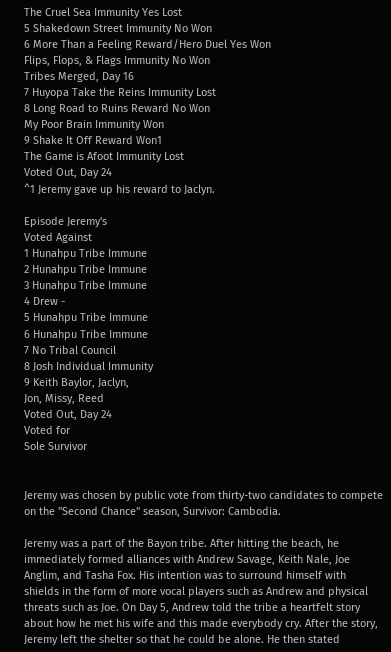The Cruel Sea Immunity Yes Lost
5 Shakedown Street Immunity No Won
6 More Than a Feeling Reward/Hero Duel Yes Won
Flips, Flops, & Flags Immunity No Won
Tribes Merged, Day 16
7 Huyopa Take the Reins Immunity Lost
8 Long Road to Ruins Reward No Won
My Poor Brain Immunity Won
9 Shake It Off Reward Won1
The Game is Afoot Immunity Lost
Voted Out, Day 24
^1 Jeremy gave up his reward to Jaclyn.

Episode Jeremy's
Voted Against
1 Hunahpu Tribe Immune
2 Hunahpu Tribe Immune
3 Hunahpu Tribe Immune
4 Drew -
5 Hunahpu Tribe Immune
6 Hunahpu Tribe Immune
7 No Tribal Council
8 Josh Individual Immunity
9 Keith Baylor, Jaclyn,
Jon, Missy, Reed
Voted Out, Day 24
Voted for
Sole Survivor


Jeremy was chosen by public vote from thirty-two candidates to compete on the "Second Chance" season, Survivor: Cambodia.

Jeremy was a part of the Bayon tribe. After hitting the beach, he immediately formed alliances with Andrew Savage, Keith Nale, Joe Anglim, and Tasha Fox. His intention was to surround himself with shields in the form of more vocal players such as Andrew and physical threats such as Joe. On Day 5, Andrew told the tribe a heartfelt story about how he met his wife and this made everybody cry. After the story, Jeremy left the shelter so that he could be alone. He then stated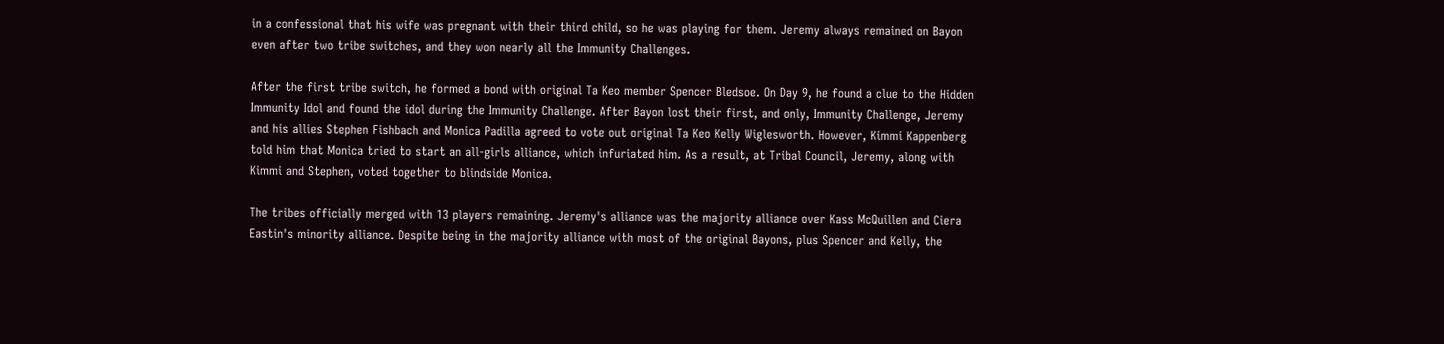in a confessional that his wife was pregnant with their third child, so he was playing for them. Jeremy always remained on Bayon even after two tribe switches, and they won nearly all the Immunity Challenges.

After the first tribe switch, he formed a bond with original Ta Keo member Spencer Bledsoe. On Day 9, he found a clue to the Hidden Immunity Idol and found the idol during the Immunity Challenge. After Bayon lost their first, and only, Immunity Challenge, Jeremy and his allies Stephen Fishbach and Monica Padilla agreed to vote out original Ta Keo Kelly Wiglesworth. However, Kimmi Kappenberg told him that Monica tried to start an all-girls alliance, which infuriated him. As a result, at Tribal Council, Jeremy, along with Kimmi and Stephen, voted together to blindside Monica.

The tribes officially merged with 13 players remaining. Jeremy's alliance was the majority alliance over Kass McQuillen and Ciera Eastin's minority alliance. Despite being in the majority alliance with most of the original Bayons, plus Spencer and Kelly, the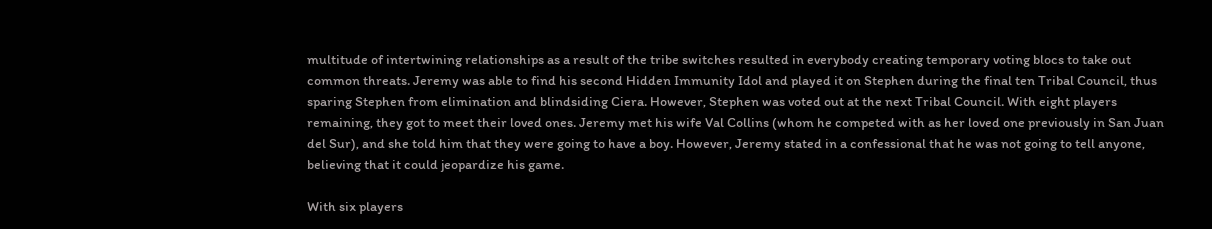multitude of intertwining relationships as a result of the tribe switches resulted in everybody creating temporary voting blocs to take out common threats. Jeremy was able to find his second Hidden Immunity Idol and played it on Stephen during the final ten Tribal Council, thus sparing Stephen from elimination and blindsiding Ciera. However, Stephen was voted out at the next Tribal Council. With eight players remaining, they got to meet their loved ones. Jeremy met his wife Val Collins (whom he competed with as her loved one previously in San Juan del Sur), and she told him that they were going to have a boy. However, Jeremy stated in a confessional that he was not going to tell anyone, believing that it could jeopardize his game.

With six players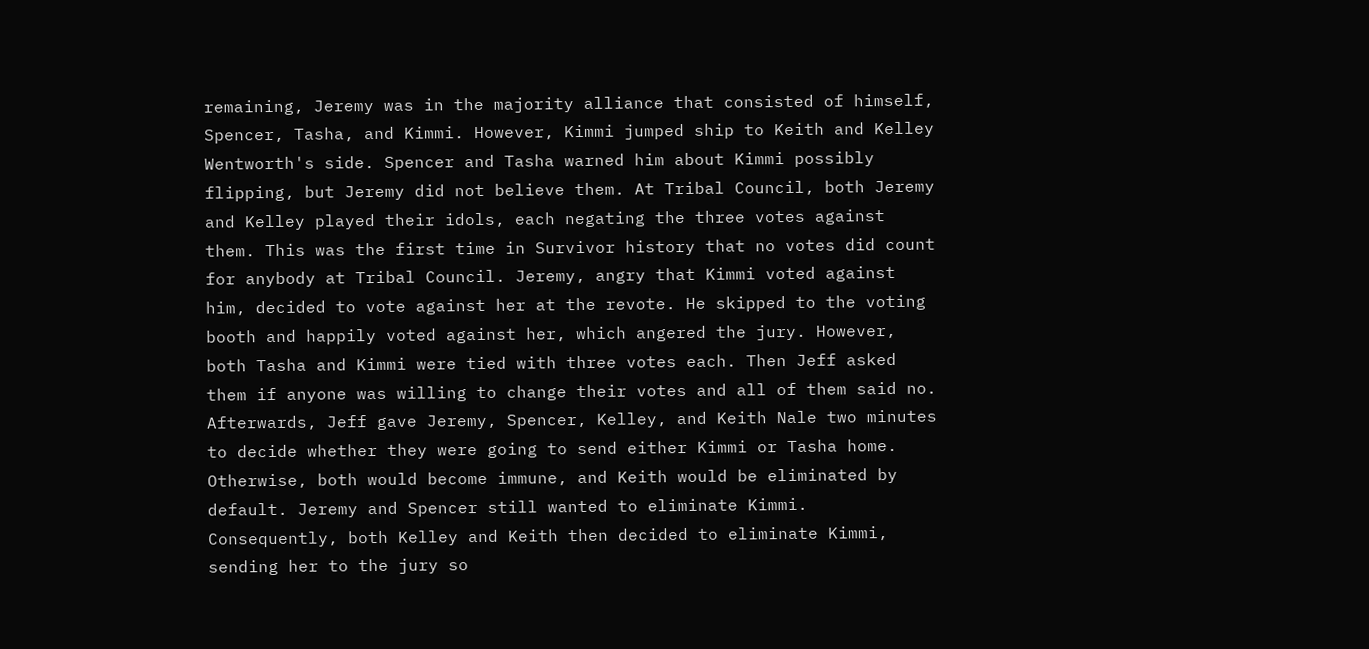remaining, Jeremy was in the majority alliance that consisted of himself, Spencer, Tasha, and Kimmi. However, Kimmi jumped ship to Keith and Kelley Wentworth's side. Spencer and Tasha warned him about Kimmi possibly flipping, but Jeremy did not believe them. At Tribal Council, both Jeremy and Kelley played their idols, each negating the three votes against them. This was the first time in Survivor history that no votes did count for anybody at Tribal Council. Jeremy, angry that Kimmi voted against him, decided to vote against her at the revote. He skipped to the voting booth and happily voted against her, which angered the jury. However, both Tasha and Kimmi were tied with three votes each. Then Jeff asked them if anyone was willing to change their votes and all of them said no. Afterwards, Jeff gave Jeremy, Spencer, Kelley, and Keith Nale two minutes to decide whether they were going to send either Kimmi or Tasha home. Otherwise, both would become immune, and Keith would be eliminated by default. Jeremy and Spencer still wanted to eliminate Kimmi. Consequently, both Kelley and Keith then decided to eliminate Kimmi, sending her to the jury so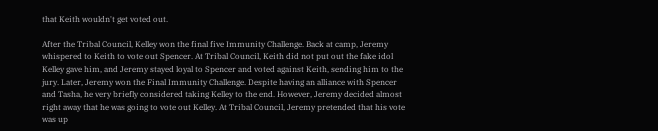that Keith wouldn't get voted out.

After the Tribal Council, Kelley won the final five Immunity Challenge. Back at camp, Jeremy whispered to Keith to vote out Spencer. At Tribal Council, Keith did not put out the fake idol Kelley gave him, and Jeremy stayed loyal to Spencer and voted against Keith, sending him to the jury. Later, Jeremy won the Final Immunity Challenge. Despite having an alliance with Spencer and Tasha, he very briefly considered taking Kelley to the end. However, Jeremy decided almost right away that he was going to vote out Kelley. At Tribal Council, Jeremy pretended that his vote was up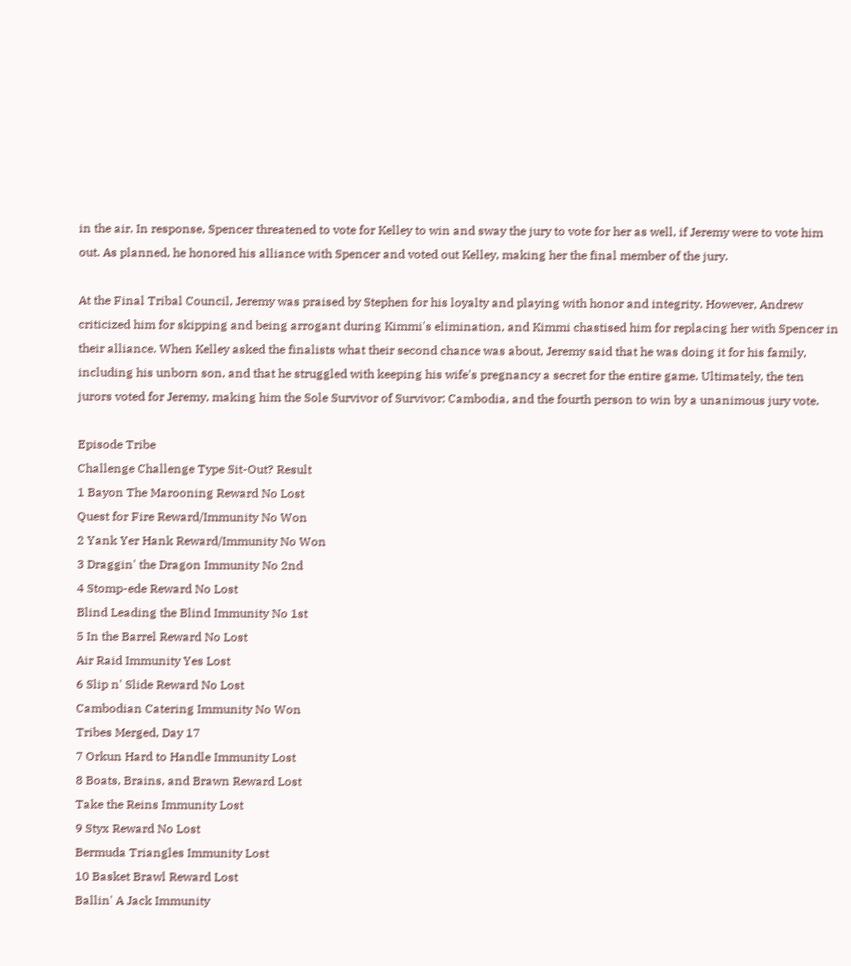in the air. In response, Spencer threatened to vote for Kelley to win and sway the jury to vote for her as well, if Jeremy were to vote him out. As planned, he honored his alliance with Spencer and voted out Kelley, making her the final member of the jury.

At the Final Tribal Council, Jeremy was praised by Stephen for his loyalty and playing with honor and integrity. However, Andrew criticized him for skipping and being arrogant during Kimmi's elimination, and Kimmi chastised him for replacing her with Spencer in their alliance. When Kelley asked the finalists what their second chance was about, Jeremy said that he was doing it for his family, including his unborn son, and that he struggled with keeping his wife's pregnancy a secret for the entire game. Ultimately, the ten jurors voted for Jeremy, making him the Sole Survivor of Survivor: Cambodia, and the fourth person to win by a unanimous jury vote.

Episode Tribe
Challenge Challenge Type Sit-Out? Result
1 Bayon The Marooning Reward No Lost
Quest for Fire Reward/Immunity No Won
2 Yank Yer Hank Reward/Immunity No Won
3 Draggin' the Dragon Immunity No 2nd
4 Stomp-ede Reward No Lost
Blind Leading the Blind Immunity No 1st
5 In the Barrel Reward No Lost
Air Raid Immunity Yes Lost
6 Slip n' Slide Reward No Lost
Cambodian Catering Immunity No Won
Tribes Merged, Day 17
7 Orkun Hard to Handle Immunity Lost
8 Boats, Brains, and Brawn Reward Lost
Take the Reins Immunity Lost
9 Styx Reward No Lost
Bermuda Triangles Immunity Lost
10 Basket Brawl Reward Lost
Ballin' A Jack Immunity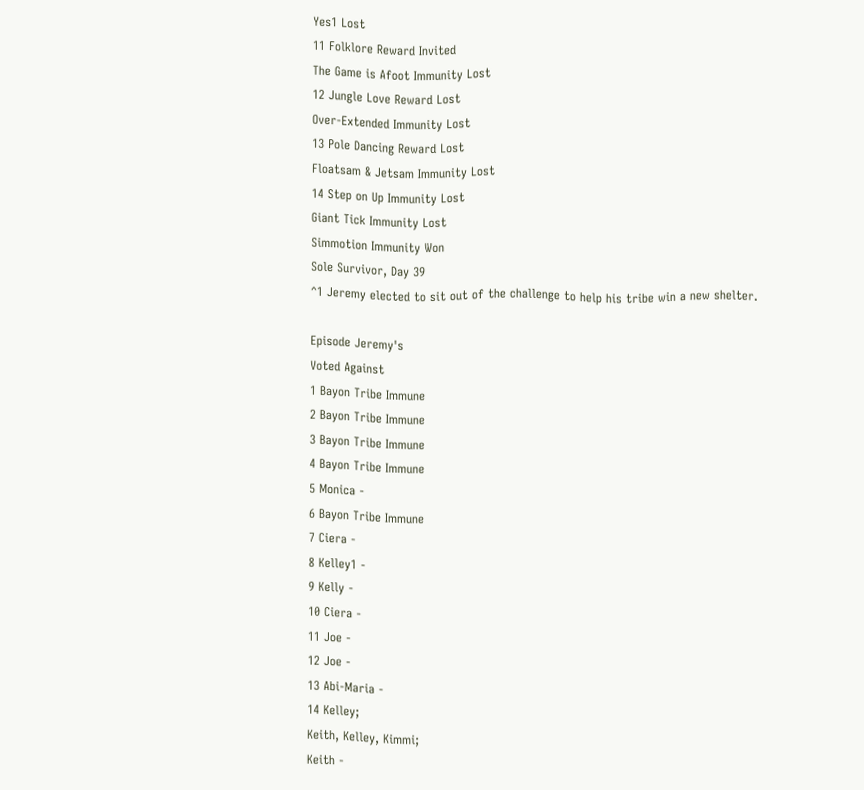Yes1 Lost
11 Folklore Reward Invited
The Game is Afoot Immunity Lost
12 Jungle Love Reward Lost
Over-Extended Immunity Lost
13 Pole Dancing Reward Lost
Floatsam & Jetsam Immunity Lost
14 Step on Up Immunity Lost
Giant Tick Immunity Lost
Simmotion Immunity Won
Sole Survivor, Day 39
^1 Jeremy elected to sit out of the challenge to help his tribe win a new shelter.

Episode Jeremy's
Voted Against
1 Bayon Tribe Immune
2 Bayon Tribe Immune
3 Bayon Tribe Immune
4 Bayon Tribe Immune
5 Monica -
6 Bayon Tribe Immune
7 Ciera -
8 Kelley1 -
9 Kelly -
10 Ciera -
11 Joe -
12 Joe -
13 Abi-Maria -
14 Kelley;
Keith, Kelley, Kimmi;
Keith -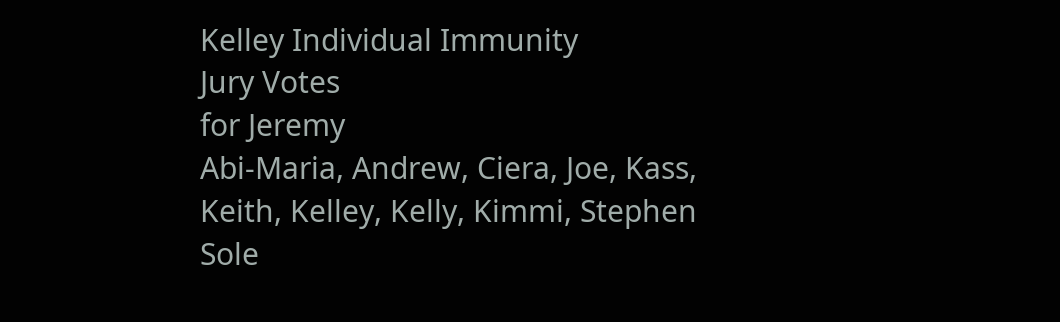Kelley Individual Immunity
Jury Votes
for Jeremy
Abi-Maria, Andrew, Ciera, Joe, Kass,
Keith, Kelley, Kelly, Kimmi, Stephen
Sole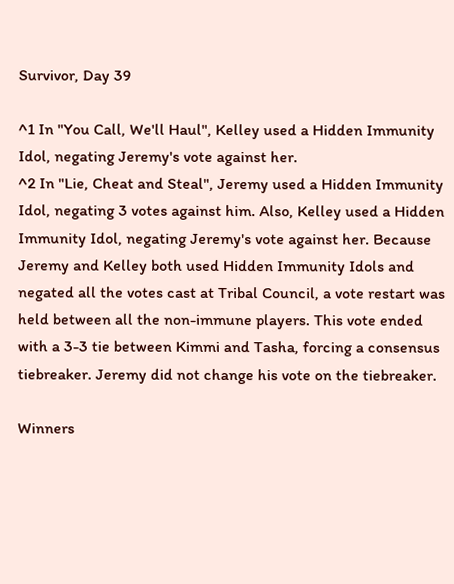Survivor, Day 39

^1 In "You Call, We'll Haul", Kelley used a Hidden Immunity Idol, negating Jeremy's vote against her.
^2 In "Lie, Cheat and Steal", Jeremy used a Hidden Immunity Idol, negating 3 votes against him. Also, Kelley used a Hidden Immunity Idol, negating Jeremy's vote against her. Because Jeremy and Kelley both used Hidden Immunity Idols and negated all the votes cast at Tribal Council, a vote restart was held between all the non-immune players. This vote ended with a 3-3 tie between Kimmi and Tasha, forcing a consensus tiebreaker. Jeremy did not change his vote on the tiebreaker.

Winners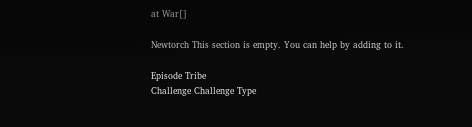at War[]

Newtorch This section is empty. You can help by adding to it.

Episode Tribe
Challenge Challenge Type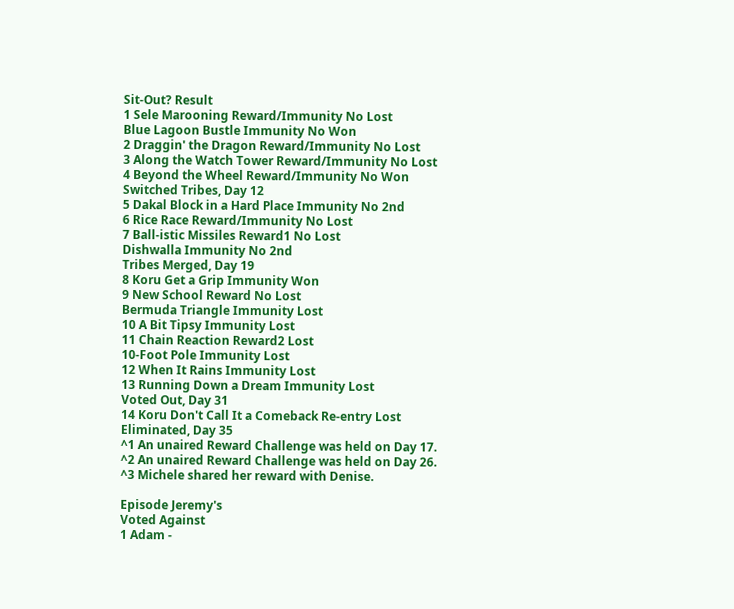Sit-Out? Result
1 Sele Marooning Reward/Immunity No Lost
Blue Lagoon Bustle Immunity No Won
2 Draggin' the Dragon Reward/Immunity No Lost
3 Along the Watch Tower Reward/Immunity No Lost
4 Beyond the Wheel Reward/Immunity No Won
Switched Tribes, Day 12
5 Dakal Block in a Hard Place Immunity No 2nd
6 Rice Race Reward/Immunity No Lost
7 Ball-istic Missiles Reward1 No Lost
Dishwalla Immunity No 2nd
Tribes Merged, Day 19
8 Koru Get a Grip Immunity Won
9 New School Reward No Lost
Bermuda Triangle Immunity Lost
10 A Bit Tipsy Immunity Lost
11 Chain Reaction Reward2 Lost
10-Foot Pole Immunity Lost
12 When It Rains Immunity Lost
13 Running Down a Dream Immunity Lost
Voted Out, Day 31
14 Koru Don't Call It a Comeback Re-entry Lost
Eliminated, Day 35
^1 An unaired Reward Challenge was held on Day 17.
^2 An unaired Reward Challenge was held on Day 26.
^3 Michele shared her reward with Denise.

Episode Jeremy's
Voted Against
1 Adam -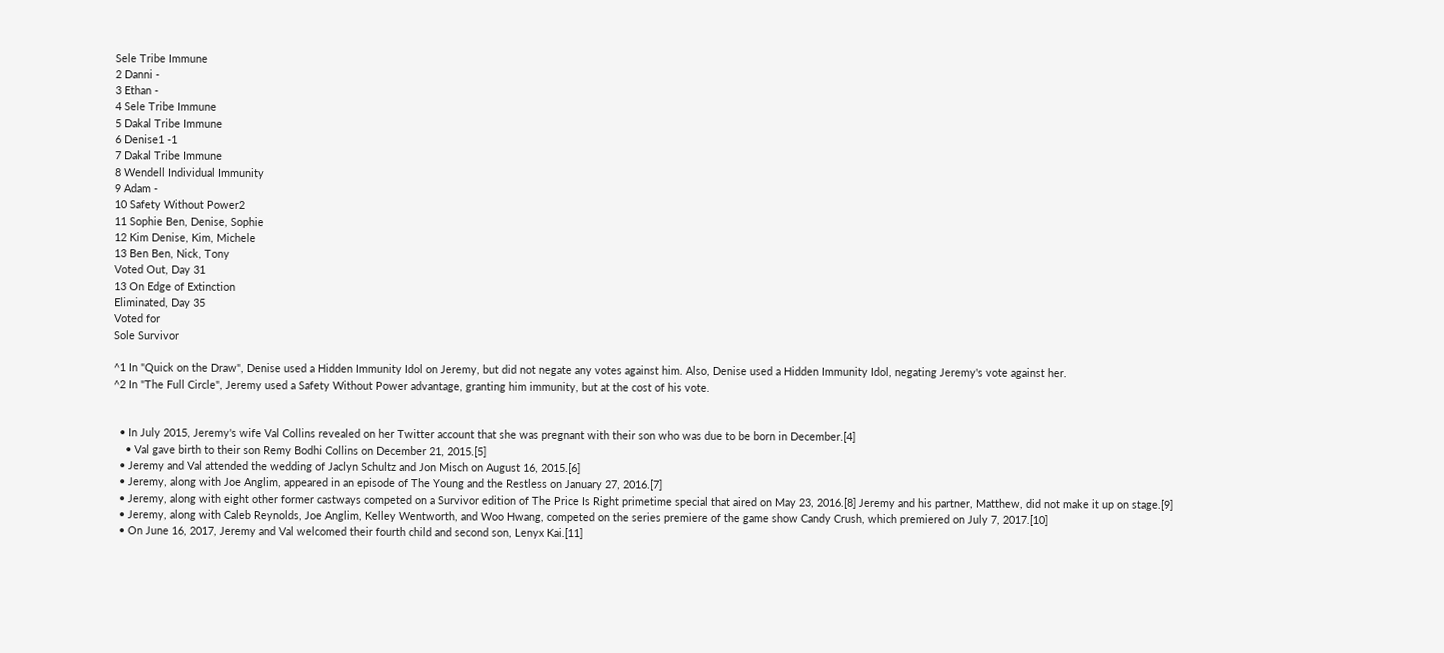Sele Tribe Immune
2 Danni -
3 Ethan -
4 Sele Tribe Immune
5 Dakal Tribe Immune
6 Denise1 -1
7 Dakal Tribe Immune
8 Wendell Individual Immunity
9 Adam -
10 Safety Without Power2
11 Sophie Ben, Denise, Sophie
12 Kim Denise, Kim, Michele
13 Ben Ben, Nick, Tony
Voted Out, Day 31
13 On Edge of Extinction
Eliminated, Day 35
Voted for
Sole Survivor

^1 In "Quick on the Draw", Denise used a Hidden Immunity Idol on Jeremy, but did not negate any votes against him. Also, Denise used a Hidden Immunity Idol, negating Jeremy's vote against her.
^2 In "The Full Circle", Jeremy used a Safety Without Power advantage, granting him immunity, but at the cost of his vote.


  • In July 2015, Jeremy's wife Val Collins revealed on her Twitter account that she was pregnant with their son who was due to be born in December.[4]
    • Val gave birth to their son Remy Bodhi Collins on December 21, 2015.[5]
  • Jeremy and Val attended the wedding of Jaclyn Schultz and Jon Misch on August 16, 2015.[6]
  • Jeremy, along with Joe Anglim, appeared in an episode of The Young and the Restless on January 27, 2016.[7]
  • Jeremy, along with eight other former castways competed on a Survivor edition of The Price Is Right primetime special that aired on May 23, 2016.[8] Jeremy and his partner, Matthew, did not make it up on stage.[9]
  • Jeremy, along with Caleb Reynolds, Joe Anglim, Kelley Wentworth, and Woo Hwang, competed on the series premiere of the game show Candy Crush, which premiered on July 7, 2017.[10]
  • On June 16, 2017, Jeremy and Val welcomed their fourth child and second son, Lenyx Kai.[11]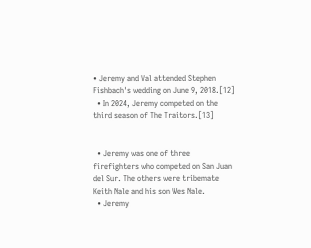• Jeremy and Val attended Stephen Fishbach's wedding on June 9, 2018.[12]
  • In 2024, Jeremy competed on the third season of The Traitors.[13]


  • Jeremy was one of three firefighters who competed on San Juan del Sur. The others were tribemate Keith Nale and his son Wes Nale.
  • Jeremy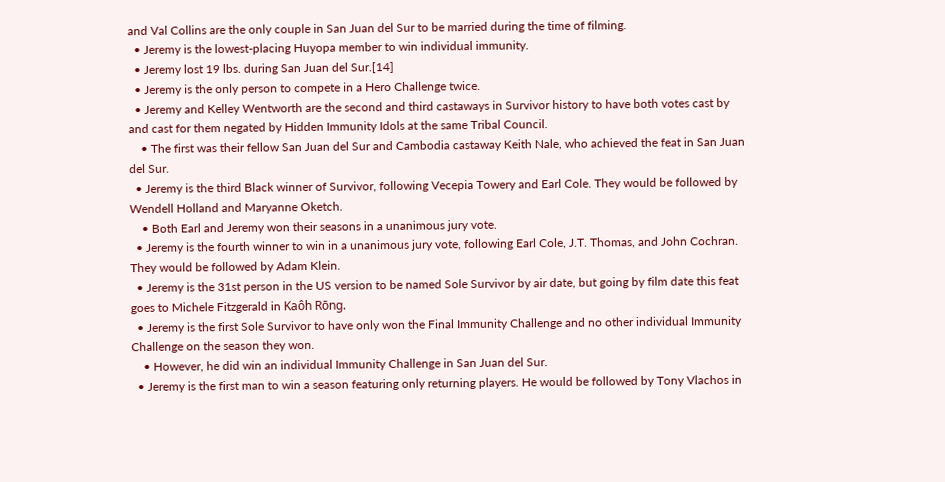and Val Collins are the only couple in San Juan del Sur to be married during the time of filming.
  • Jeremy is the lowest-placing Huyopa member to win individual immunity.
  • Jeremy lost 19 lbs. during San Juan del Sur.[14]
  • Jeremy is the only person to compete in a Hero Challenge twice.
  • Jeremy and Kelley Wentworth are the second and third castaways in Survivor history to have both votes cast by and cast for them negated by Hidden Immunity Idols at the same Tribal Council.
    • The first was their fellow San Juan del Sur and Cambodia castaway Keith Nale, who achieved the feat in San Juan del Sur.
  • Jeremy is the third Black winner of Survivor, following Vecepia Towery and Earl Cole. They would be followed by Wendell Holland and Maryanne Oketch.
    • Both Earl and Jeremy won their seasons in a unanimous jury vote.
  • Jeremy is the fourth winner to win in a unanimous jury vote, following Earl Cole, J.T. Thomas, and John Cochran. They would be followed by Adam Klein.
  • Jeremy is the 31st person in the US version to be named Sole Survivor by air date, but going by film date this feat goes to Michele Fitzgerald in Kaôh Rōng.
  • Jeremy is the first Sole Survivor to have only won the Final Immunity Challenge and no other individual Immunity Challenge on the season they won.
    • However, he did win an individual Immunity Challenge in San Juan del Sur.
  • Jeremy is the first man to win a season featuring only returning players. He would be followed by Tony Vlachos in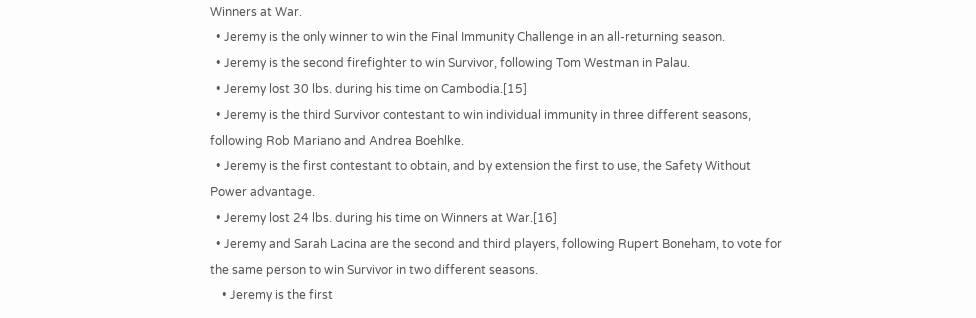Winners at War.
  • Jeremy is the only winner to win the Final Immunity Challenge in an all-returning season.
  • Jeremy is the second firefighter to win Survivor, following Tom Westman in Palau.
  • Jeremy lost 30 lbs. during his time on Cambodia.[15]
  • Jeremy is the third Survivor contestant to win individual immunity in three different seasons, following Rob Mariano and Andrea Boehlke.
  • Jeremy is the first contestant to obtain, and by extension the first to use, the Safety Without Power advantage.
  • Jeremy lost 24 lbs. during his time on Winners at War.[16]
  • Jeremy and Sarah Lacina are the second and third players, following Rupert Boneham, to vote for the same person to win Survivor in two different seasons.
    • Jeremy is the first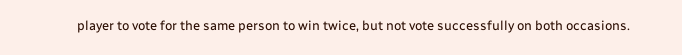player to vote for the same person to win twice, but not vote successfully on both occasions.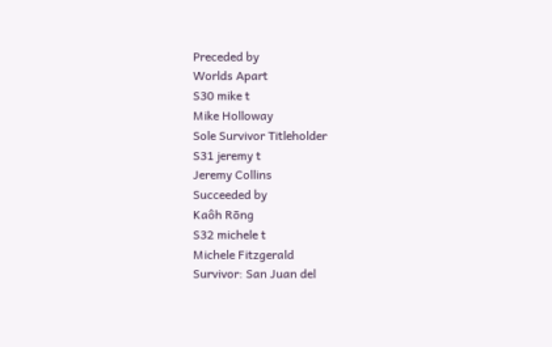Preceded by
Worlds Apart
S30 mike t
Mike Holloway
Sole Survivor Titleholder
S31 jeremy t
Jeremy Collins
Succeeded by
Kaôh Rōng
S32 michele t
Michele Fitzgerald
Survivor: San Juan del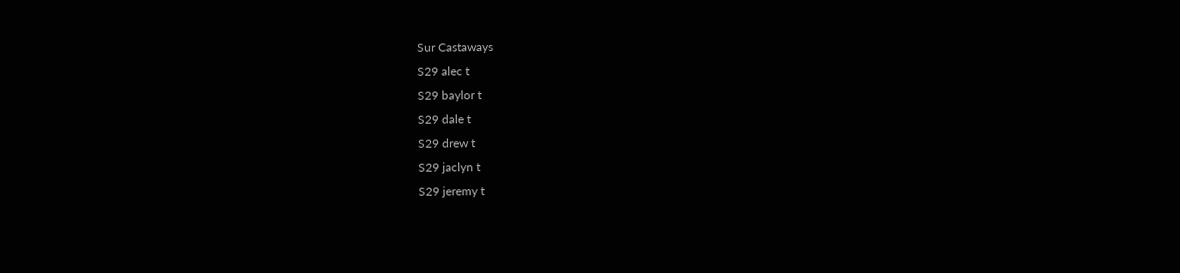Sur Castaways
S29 alec t
S29 baylor t
S29 dale t
S29 drew t
S29 jaclyn t
S29 jeremy t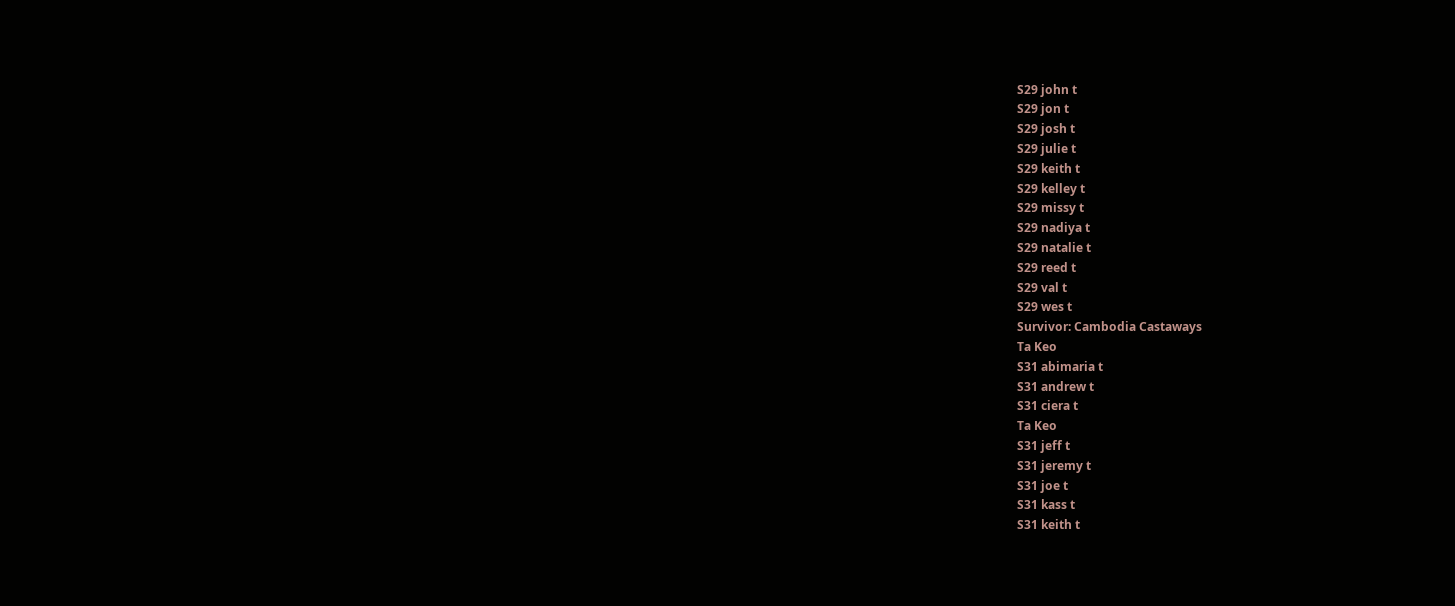S29 john t
S29 jon t
S29 josh t
S29 julie t
S29 keith t
S29 kelley t
S29 missy t
S29 nadiya t
S29 natalie t
S29 reed t
S29 val t
S29 wes t
Survivor: Cambodia Castaways
Ta Keo
S31 abimaria t
S31 andrew t
S31 ciera t
Ta Keo
S31 jeff t
S31 jeremy t
S31 joe t
S31 kass t
S31 keith t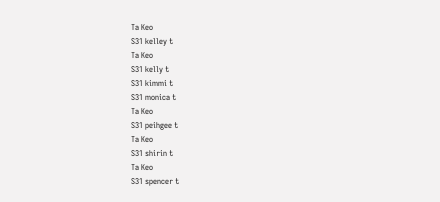Ta Keo
S31 kelley t
Ta Keo
S31 kelly t
S31 kimmi t
S31 monica t
Ta Keo
S31 peihgee t
Ta Keo
S31 shirin t
Ta Keo
S31 spencer t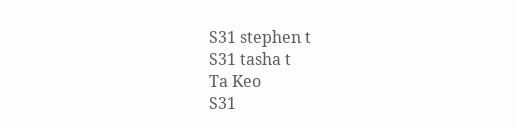S31 stephen t
S31 tasha t
Ta Keo
S31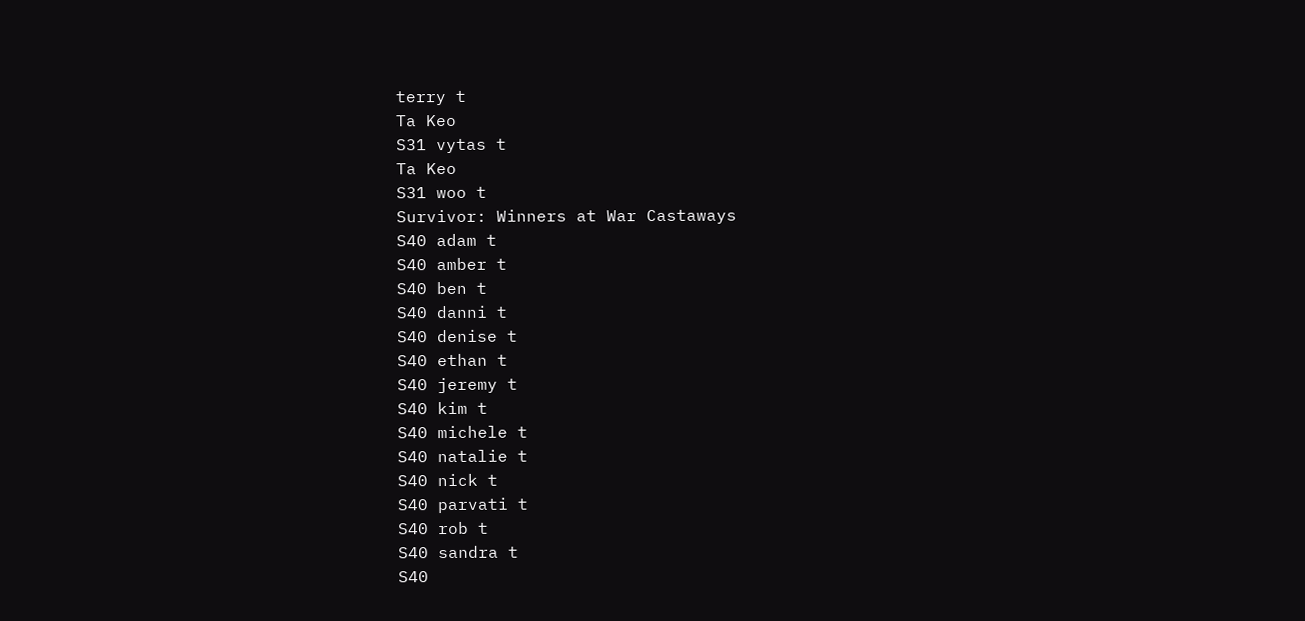terry t
Ta Keo
S31 vytas t
Ta Keo
S31 woo t
Survivor: Winners at War Castaways
S40 adam t
S40 amber t
S40 ben t
S40 danni t
S40 denise t
S40 ethan t
S40 jeremy t
S40 kim t
S40 michele t
S40 natalie t
S40 nick t
S40 parvati t
S40 rob t
S40 sandra t
S40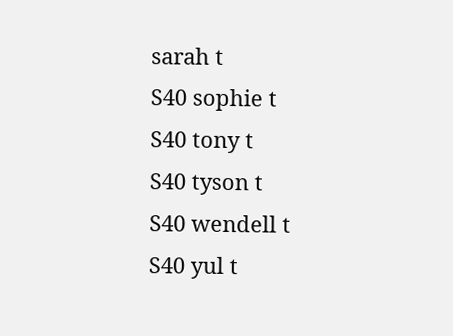sarah t
S40 sophie t
S40 tony t
S40 tyson t
S40 wendell t
S40 yul t